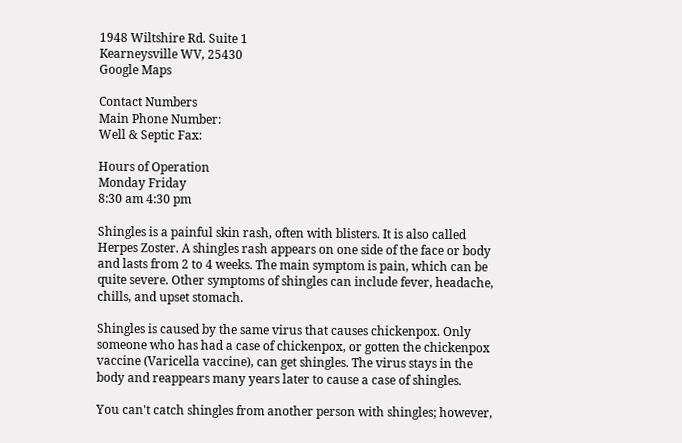1948 Wiltshire Rd. Suite 1
Kearneysville WV, 25430
Google Maps

Contact Numbers
Main Phone Number:
Well & Septic Fax:

Hours of Operation
Monday Friday
8:30 am 4:30 pm

Shingles is a painful skin rash, often with blisters. It is also called Herpes Zoster. A shingles rash appears on one side of the face or body and lasts from 2 to 4 weeks. The main symptom is pain, which can be quite severe. Other symptoms of shingles can include fever, headache, chills, and upset stomach.

Shingles is caused by the same virus that causes chickenpox. Only someone who has had a case of chickenpox, or gotten the chickenpox vaccine (Varicella vaccine), can get shingles. The virus stays in the body and reappears many years later to cause a case of shingles.

You can't catch shingles from another person with shingles; however,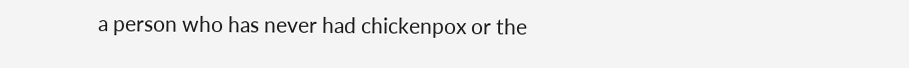a person who has never had chickenpox or the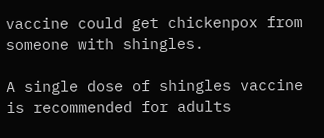vaccine could get chickenpox from someone with shingles.

A single dose of shingles vaccine is recommended for adults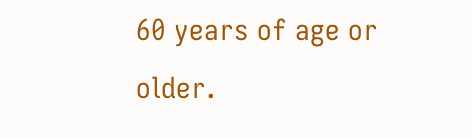60 years of age or older.